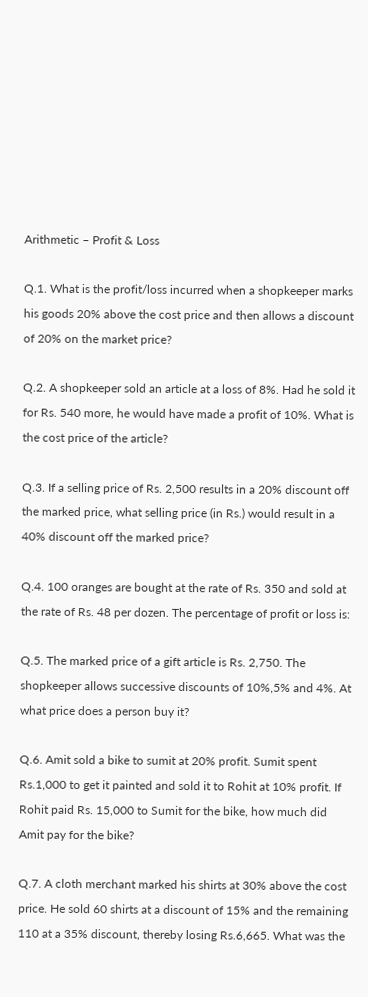Arithmetic – Profit & Loss

Q.1. What is the profit/loss incurred when a shopkeeper marks his goods 20% above the cost price and then allows a discount of 20% on the market price?

Q.2. A shopkeeper sold an article at a loss of 8%. Had he sold it for Rs. 540 more, he would have made a profit of 10%. What is the cost price of the article?

Q.3. If a selling price of Rs. 2,500 results in a 20% discount off the marked price, what selling price (in Rs.) would result in a 40% discount off the marked price?

Q.4. 100 oranges are bought at the rate of Rs. 350 and sold at the rate of Rs. 48 per dozen. The percentage of profit or loss is:

Q.5. The marked price of a gift article is Rs. 2,750. The shopkeeper allows successive discounts of 10%,5% and 4%. At what price does a person buy it?

Q.6. Amit sold a bike to sumit at 20% profit. Sumit spent Rs.1,000 to get it painted and sold it to Rohit at 10% profit. If Rohit paid Rs. 15,000 to Sumit for the bike, how much did Amit pay for the bike?

Q.7. A cloth merchant marked his shirts at 30% above the cost price. He sold 60 shirts at a discount of 15% and the remaining 110 at a 35% discount, thereby losing Rs.6,665. What was the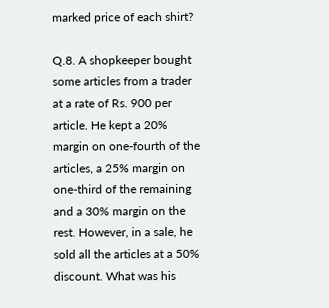marked price of each shirt?

Q.8. A shopkeeper bought some articles from a trader at a rate of Rs. 900 per article. He kept a 20% margin on one-fourth of the articles, a 25% margin on one-third of the remaining and a 30% margin on the rest. However, in a sale, he sold all the articles at a 50% discount. What was his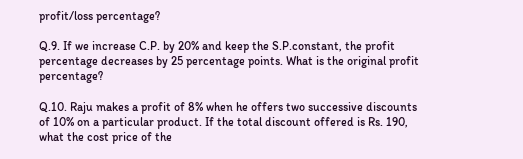profit/loss percentage?

Q.9. If we increase C.P. by 20% and keep the S.P.constant, the profit percentage decreases by 25 percentage points. What is the original profit percentage?

Q.10. Raju makes a profit of 8% when he offers two successive discounts of 10% on a particular product. If the total discount offered is Rs. 190, what the cost price of the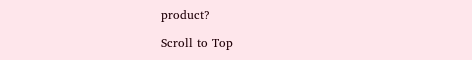product?

Scroll to Top